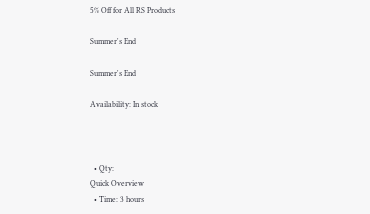5% Off for All RS Products

Summer's End

Summer's End

Availability: In stock



  • Qty:
Quick Overview
  • Time: 3 hours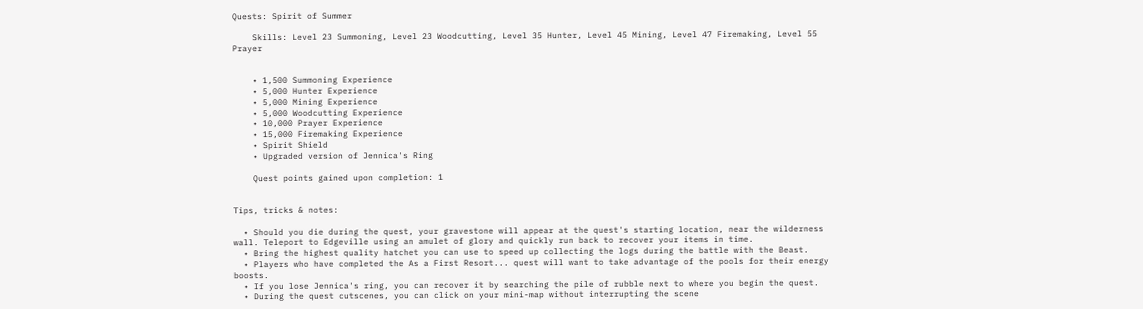Quests: Spirit of Summer

    Skills: Level 23 Summoning, Level 23 Woodcutting, Level 35 Hunter, Level 45 Mining, Level 47 Firemaking, Level 55 Prayer


    • 1,500 Summoning Experience
    • 5,000 Hunter Experience
    • 5,000 Mining Experience
    • 5,000 Woodcutting Experience
    • 10,000 Prayer Experience
    • 15,000 Firemaking Experience
    • Spirit Shield
    • Upgraded version of Jennica's Ring

    Quest points gained upon completion: 1


Tips, tricks & notes:

  • Should you die during the quest, your gravestone will appear at the quest's starting location, near the wilderness wall. Teleport to Edgeville using an amulet of glory and quickly run back to recover your items in time.
  • Bring the highest quality hatchet you can use to speed up collecting the logs during the battle with the Beast.
  • Players who have completed the As a First Resort... quest will want to take advantage of the pools for their energy boosts.
  • If you lose Jennica's ring, you can recover it by searching the pile of rubble next to where you begin the quest.
  • During the quest cutscenes, you can click on your mini-map without interrupting the scene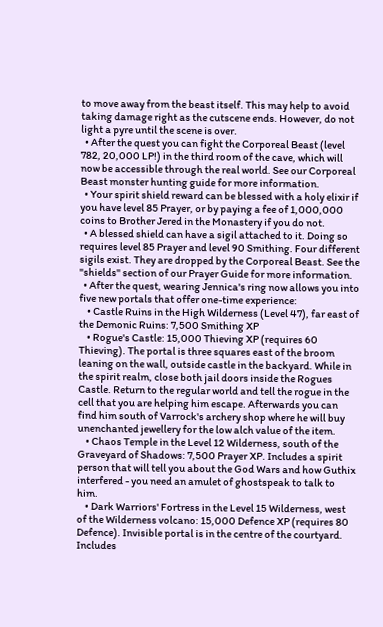to move away from the beast itself. This may help to avoid taking damage right as the cutscene ends. However, do not light a pyre until the scene is over.
  • After the quest you can fight the Corporeal Beast (level 782, 20,000 LP!) in the third room of the cave, which will now be accessible through the real world. See our Corporeal Beast monster hunting guide for more information.
  • Your spirit shield reward can be blessed with a holy elixir if you have level 85 Prayer, or by paying a fee of 1,000,000 coins to Brother Jered in the Monastery if you do not.
  • A blessed shield can have a sigil attached to it. Doing so requires level 85 Prayer and level 90 Smithing. Four different sigils exist. They are dropped by the Corporeal Beast. See the "shields" section of our Prayer Guide for more information.
  • After the quest, wearing Jennica's ring now allows you into five new portals that offer one-time experience:
    • Castle Ruins in the High Wilderness (Level 47), far east of the Demonic Ruins: 7,500 Smithing XP
    • Rogue's Castle: 15,000 Thieving XP (requires 60 Thieving). The portal is three squares east of the broom leaning on the wall, outside castle in the backyard. While in the spirit realm, close both jail doors inside the Rogues Castle. Return to the regular world and tell the rogue in the cell that you are helping him escape. Afterwards you can find him south of Varrock's archery shop where he will buy unenchanted jewellery for the low alch value of the item.
    • Chaos Temple in the Level 12 Wilderness, south of the Graveyard of Shadows: 7,500 Prayer XP. Includes a spirit person that will tell you about the God Wars and how Guthix interfered - you need an amulet of ghostspeak to talk to him.
    • Dark Warriors' Fortress in the Level 15 Wilderness, west of the Wilderness volcano: 15,000 Defence XP (requires 80 Defence). Invisible portal is in the centre of the courtyard. Includes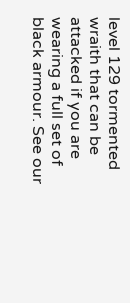level 129 tormented wraith that can be attacked if you are wearing a full set of black armour. See our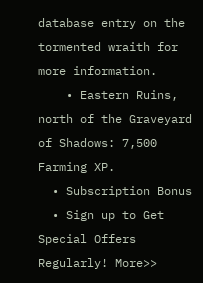database entry on the tormented wraith for more information.
    • Eastern Ruins, north of the Graveyard of Shadows: 7,500 Farming XP.
  • Subscription Bonus
  • Sign up to Get Special Offers Regularly! More>>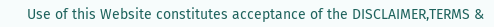Use of this Website constitutes acceptance of the DISCLAIMER,TERMS &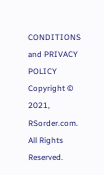CONDITIONS and PRIVACY POLICY Copyright © 2021, RSorder.com.
All Rights Reserved.